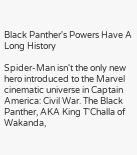Black Panther's Powers Have A Long History

Spider-Man isn't the only new hero introduced to the Marvel cinematic universe in Captain America: Civil War. The Black Panther, AKA King T'Challa of Wakanda,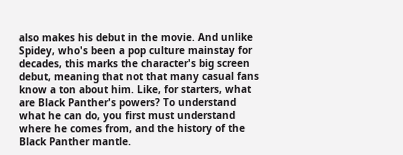also makes his debut in the movie. And unlike Spidey, who's been a pop culture mainstay for decades, this marks the character's big screen debut, meaning that not that many casual fans know a ton about him. Like, for starters, what are Black Panther's powers? To understand what he can do, you first must understand where he comes from, and the history of the Black Panther mantle.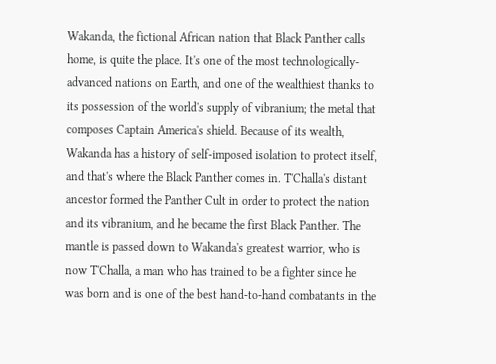Wakanda, the fictional African nation that Black Panther calls home, is quite the place. It's one of the most technologically-advanced nations on Earth, and one of the wealthiest thanks to its possession of the world's supply of vibranium; the metal that composes Captain America's shield. Because of its wealth, Wakanda has a history of self-imposed isolation to protect itself, and that's where the Black Panther comes in. T'Challa's distant ancestor formed the Panther Cult in order to protect the nation and its vibranium, and he became the first Black Panther. The mantle is passed down to Wakanda's greatest warrior, who is now T'Challa, a man who has trained to be a fighter since he was born and is one of the best hand-to-hand combatants in the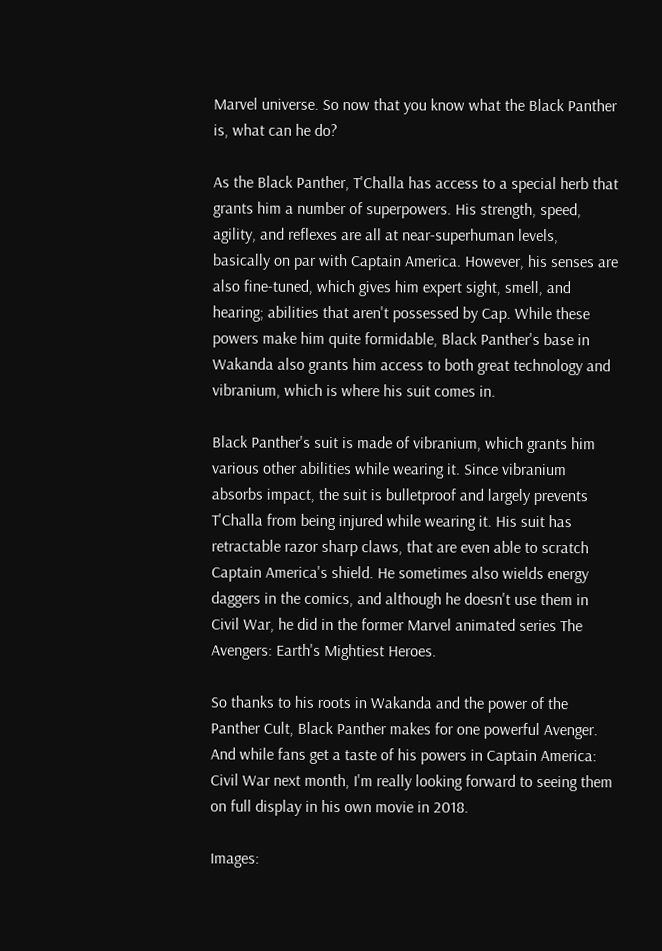Marvel universe. So now that you know what the Black Panther is, what can he do?

As the Black Panther, T'Challa has access to a special herb that grants him a number of superpowers. His strength, speed, agility, and reflexes are all at near-superhuman levels, basically on par with Captain America. However, his senses are also fine-tuned, which gives him expert sight, smell, and hearing; abilities that aren't possessed by Cap. While these powers make him quite formidable, Black Panther's base in Wakanda also grants him access to both great technology and vibranium, which is where his suit comes in.

Black Panther's suit is made of vibranium, which grants him various other abilities while wearing it. Since vibranium absorbs impact, the suit is bulletproof and largely prevents T'Challa from being injured while wearing it. His suit has retractable razor sharp claws, that are even able to scratch Captain America's shield. He sometimes also wields energy daggers in the comics, and although he doesn't use them in Civil War, he did in the former Marvel animated series The Avengers: Earth's Mightiest Heroes.

So thanks to his roots in Wakanda and the power of the Panther Cult, Black Panther makes for one powerful Avenger. And while fans get a taste of his powers in Captain America: Civil War next month, I'm really looking forward to seeing them on full display in his own movie in 2018.

Images: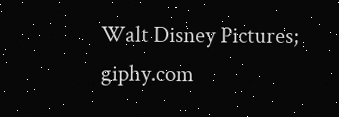Walt Disney Pictures; giphy.com